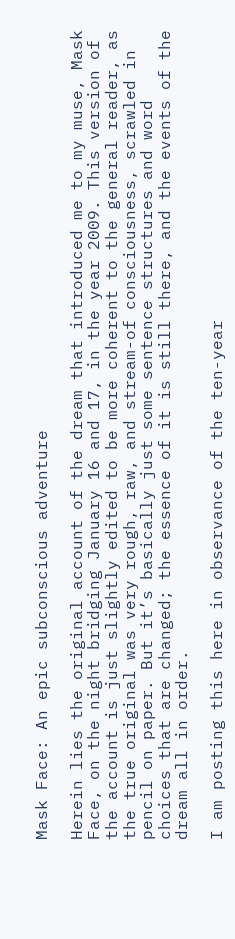Mask Face: An epic subconscious adventure

Herein lies the original account of the dream that introduced me to my muse, Mask Face, on the night bridging January 16 and 17, in the year 2009. This version of the account is just slightly edited to be more coherent to the general reader, as the true original was very rough, raw, and stream-of consciousness, scrawled in pencil on paper. But it’s basically just some sentence structures and word choices that are changed; the essence of it is still there, and the events of the dream all in order.

I am posting this here in observance of the ten-year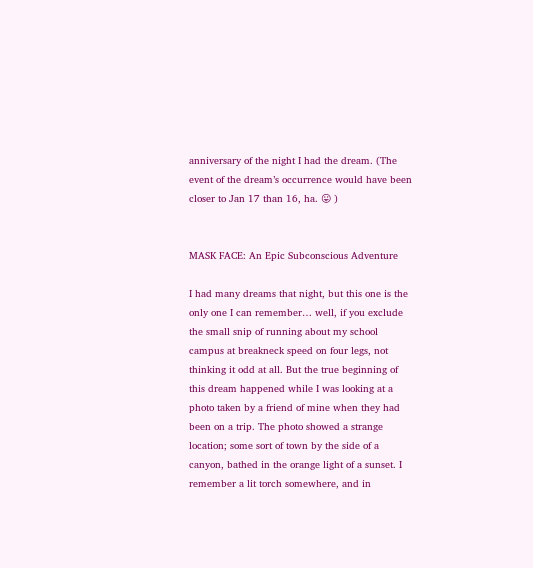anniversary of the night I had the dream. (The event of the dream’s occurrence would have been closer to Jan 17 than 16, ha. 😛 )


MASK FACE: An Epic Subconscious Adventure

I had many dreams that night, but this one is the only one I can remember… well, if you exclude the small snip of running about my school campus at breakneck speed on four legs, not thinking it odd at all. But the true beginning of this dream happened while I was looking at a photo taken by a friend of mine when they had been on a trip. The photo showed a strange location; some sort of town by the side of a canyon, bathed in the orange light of a sunset. I remember a lit torch somewhere, and in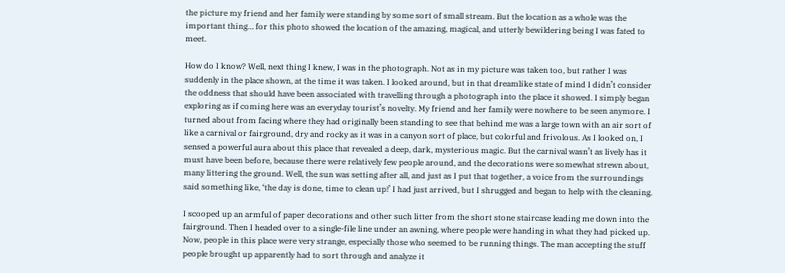the picture my friend and her family were standing by some sort of small stream. But the location as a whole was the important thing… for this photo showed the location of the amazing, magical, and utterly bewildering being I was fated to meet.

How do I know? Well, next thing I knew, I was in the photograph. Not as in my picture was taken too, but rather I was suddenly in the place shown, at the time it was taken. I looked around, but in that dreamlike state of mind I didn’t consider the oddness that should have been associated with travelling through a photograph into the place it showed. I simply began exploring as if coming here was an everyday tourist’s novelty. My friend and her family were nowhere to be seen anymore. I turned about from facing where they had originally been standing to see that behind me was a large town with an air sort of like a carnival or fairground, dry and rocky as it was in a canyon sort of place, but colorful and frivolous. As I looked on, I sensed a powerful aura about this place that revealed a deep, dark, mysterious magic. But the carnival wasn’t as lively has it must have been before, because there were relatively few people around, and the decorations were somewhat strewn about, many littering the ground. Well, the sun was setting after all, and just as I put that together, a voice from the surroundings said something like, ‘the day is done, time to clean up!’ I had just arrived, but I shrugged and began to help with the cleaning.

I scooped up an armful of paper decorations and other such litter from the short stone staircase leading me down into the fairground. Then I headed over to a single-file line under an awning, where people were handing in what they had picked up. Now, people in this place were very strange, especially those who seemed to be running things. The man accepting the stuff people brought up apparently had to sort through and analyze it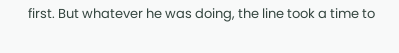first. But whatever he was doing, the line took a time to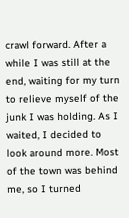crawl forward. After a while I was still at the end, waiting for my turn to relieve myself of the junk I was holding. As I waited, I decided to look around more. Most of the town was behind me, so I turned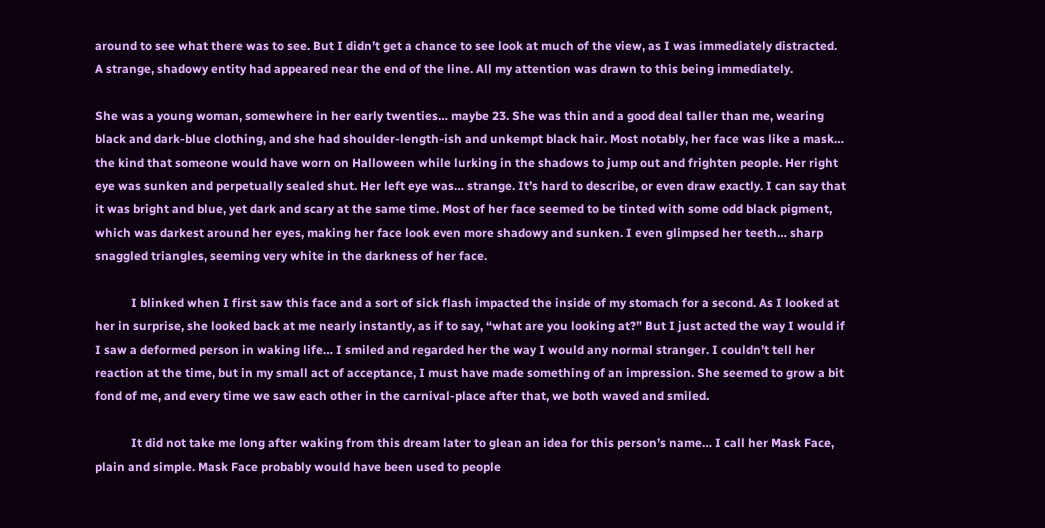around to see what there was to see. But I didn’t get a chance to see look at much of the view, as I was immediately distracted. A strange, shadowy entity had appeared near the end of the line. All my attention was drawn to this being immediately.

She was a young woman, somewhere in her early twenties… maybe 23. She was thin and a good deal taller than me, wearing black and dark-blue clothing, and she had shoulder-length-ish and unkempt black hair. Most notably, her face was like a mask… the kind that someone would have worn on Halloween while lurking in the shadows to jump out and frighten people. Her right eye was sunken and perpetually sealed shut. Her left eye was… strange. It’s hard to describe, or even draw exactly. I can say that it was bright and blue, yet dark and scary at the same time. Most of her face seemed to be tinted with some odd black pigment, which was darkest around her eyes, making her face look even more shadowy and sunken. I even glimpsed her teeth… sharp snaggled triangles, seeming very white in the darkness of her face.

            I blinked when I first saw this face and a sort of sick flash impacted the inside of my stomach for a second. As I looked at her in surprise, she looked back at me nearly instantly, as if to say, “what are you looking at?” But I just acted the way I would if I saw a deformed person in waking life… I smiled and regarded her the way I would any normal stranger. I couldn’t tell her reaction at the time, but in my small act of acceptance, I must have made something of an impression. She seemed to grow a bit fond of me, and every time we saw each other in the carnival-place after that, we both waved and smiled.

            It did not take me long after waking from this dream later to glean an idea for this person’s name… I call her Mask Face, plain and simple. Mask Face probably would have been used to people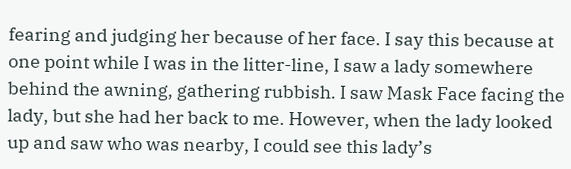fearing and judging her because of her face. I say this because at one point while I was in the litter-line, I saw a lady somewhere behind the awning, gathering rubbish. I saw Mask Face facing the lady, but she had her back to me. However, when the lady looked up and saw who was nearby, I could see this lady’s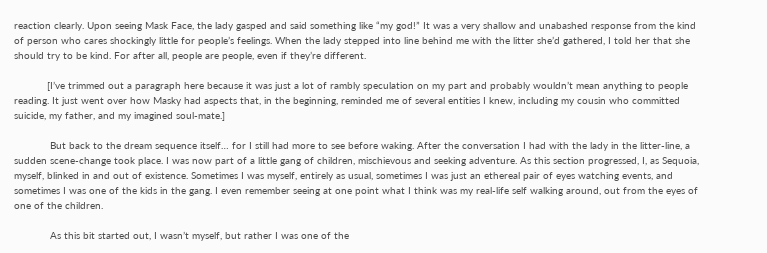reaction clearly. Upon seeing Mask Face, the lady gasped and said something like “my god!” It was a very shallow and unabashed response from the kind of person who cares shockingly little for people’s feelings. When the lady stepped into line behind me with the litter she’d gathered, I told her that she should try to be kind. For after all, people are people, even if they’re different.

           [I’ve trimmed out a paragraph here because it was just a lot of rambly speculation on my part and probably wouldn’t mean anything to people reading. It just went over how Masky had aspects that, in the beginning, reminded me of several entities I knew, including my cousin who committed suicide, my father, and my imagined soul-mate.]

            But back to the dream sequence itself… for I still had more to see before waking. After the conversation I had with the lady in the litter-line, a sudden scene-change took place. I was now part of a little gang of children, mischievous and seeking adventure. As this section progressed, I, as Sequoia, myself, blinked in and out of existence. Sometimes I was myself, entirely as usual, sometimes I was just an ethereal pair of eyes watching events, and sometimes I was one of the kids in the gang. I even remember seeing at one point what I think was my real-life self walking around, out from the eyes of one of the children.

            As this bit started out, I wasn’t myself, but rather I was one of the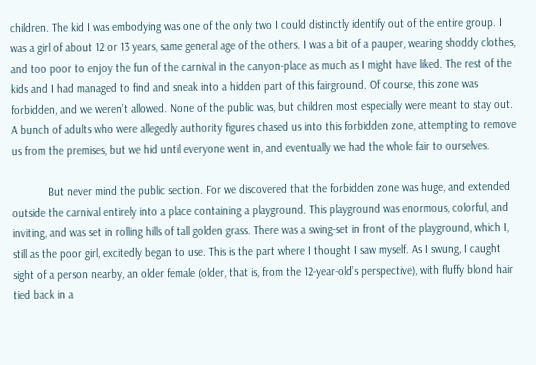children. The kid I was embodying was one of the only two I could distinctly identify out of the entire group. I was a girl of about 12 or 13 years, same general age of the others. I was a bit of a pauper, wearing shoddy clothes, and too poor to enjoy the fun of the carnival in the canyon-place as much as I might have liked. The rest of the kids and I had managed to find and sneak into a hidden part of this fairground. Of course, this zone was forbidden, and we weren’t allowed. None of the public was, but children most especially were meant to stay out. A bunch of adults who were allegedly authority figures chased us into this forbidden zone, attempting to remove us from the premises, but we hid until everyone went in, and eventually we had the whole fair to ourselves.

            But never mind the public section. For we discovered that the forbidden zone was huge, and extended outside the carnival entirely into a place containing a playground. This playground was enormous, colorful, and inviting, and was set in rolling hills of tall golden grass. There was a swing-set in front of the playground, which I, still as the poor girl, excitedly began to use. This is the part where I thought I saw myself. As I swung, I caught sight of a person nearby, an older female (older, that is, from the 12-year-old’s perspective), with fluffy blond hair tied back in a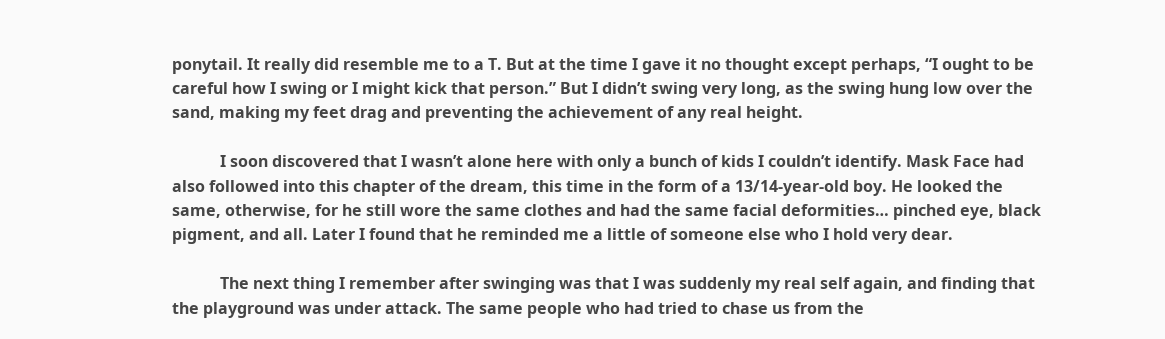ponytail. It really did resemble me to a T. But at the time I gave it no thought except perhaps, “I ought to be careful how I swing or I might kick that person.” But I didn’t swing very long, as the swing hung low over the sand, making my feet drag and preventing the achievement of any real height.

            I soon discovered that I wasn’t alone here with only a bunch of kids I couldn’t identify. Mask Face had also followed into this chapter of the dream, this time in the form of a 13/14-year-old boy. He looked the same, otherwise, for he still wore the same clothes and had the same facial deformities… pinched eye, black pigment, and all. Later I found that he reminded me a little of someone else who I hold very dear.

            The next thing I remember after swinging was that I was suddenly my real self again, and finding that the playground was under attack. The same people who had tried to chase us from the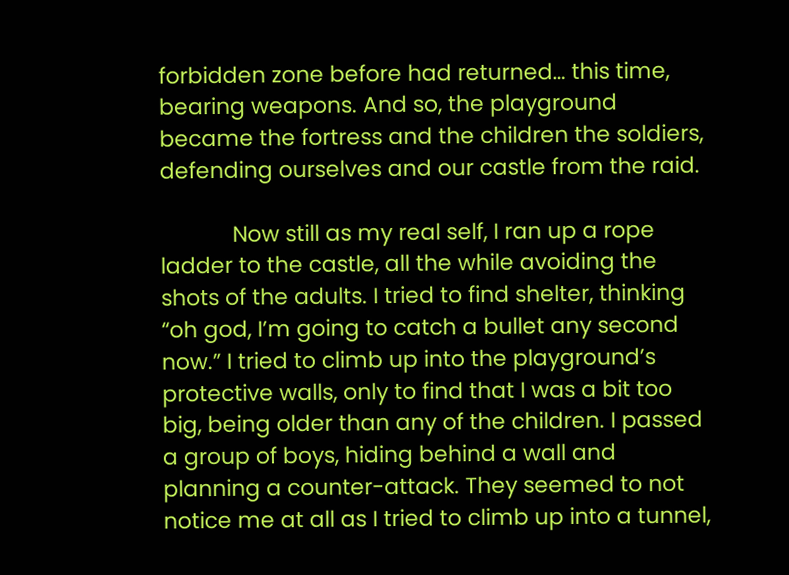forbidden zone before had returned… this time, bearing weapons. And so, the playground became the fortress and the children the soldiers, defending ourselves and our castle from the raid.

            Now still as my real self, I ran up a rope ladder to the castle, all the while avoiding the shots of the adults. I tried to find shelter, thinking “oh god, I’m going to catch a bullet any second now.” I tried to climb up into the playground’s protective walls, only to find that I was a bit too big, being older than any of the children. I passed a group of boys, hiding behind a wall and planning a counter-attack. They seemed to not notice me at all as I tried to climb up into a tunnel,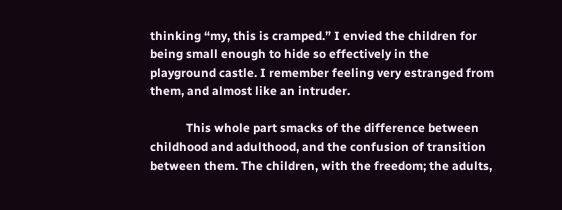thinking “my, this is cramped.” I envied the children for being small enough to hide so effectively in the playground castle. I remember feeling very estranged from them, and almost like an intruder.

            This whole part smacks of the difference between childhood and adulthood, and the confusion of transition between them. The children, with the freedom; the adults,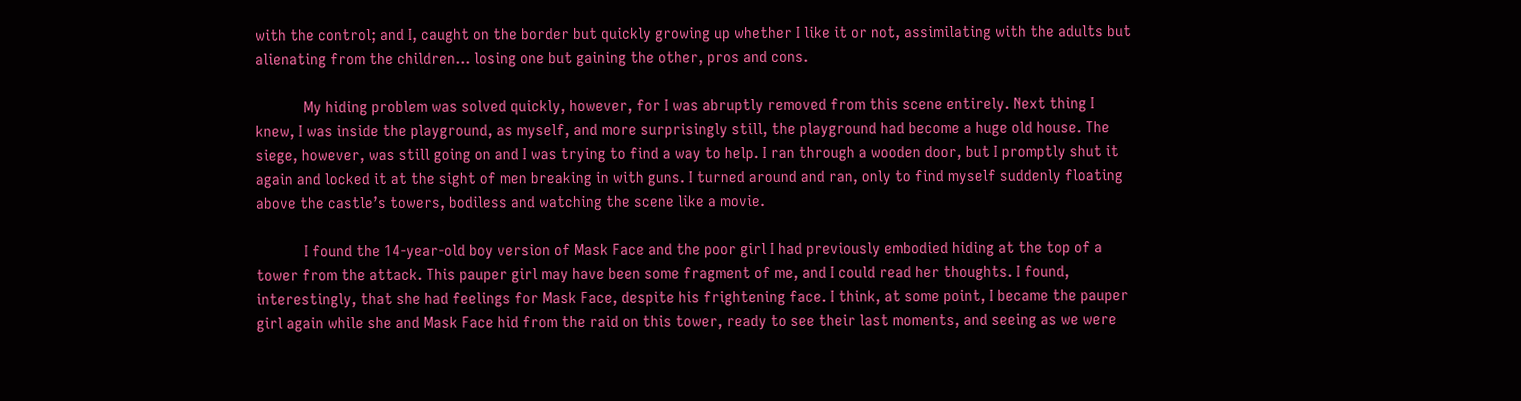with the control; and I, caught on the border but quickly growing up whether I like it or not, assimilating with the adults but alienating from the children… losing one but gaining the other, pros and cons.

            My hiding problem was solved quickly, however, for I was abruptly removed from this scene entirely. Next thing I knew, I was inside the playground, as myself, and more surprisingly still, the playground had become a huge old house. The siege, however, was still going on and I was trying to find a way to help. I ran through a wooden door, but I promptly shut it again and locked it at the sight of men breaking in with guns. I turned around and ran, only to find myself suddenly floating above the castle’s towers, bodiless and watching the scene like a movie.

            I found the 14-year-old boy version of Mask Face and the poor girl I had previously embodied hiding at the top of a tower from the attack. This pauper girl may have been some fragment of me, and I could read her thoughts. I found, interestingly, that she had feelings for Mask Face, despite his frightening face. I think, at some point, I became the pauper girl again while she and Mask Face hid from the raid on this tower, ready to see their last moments, and seeing as we were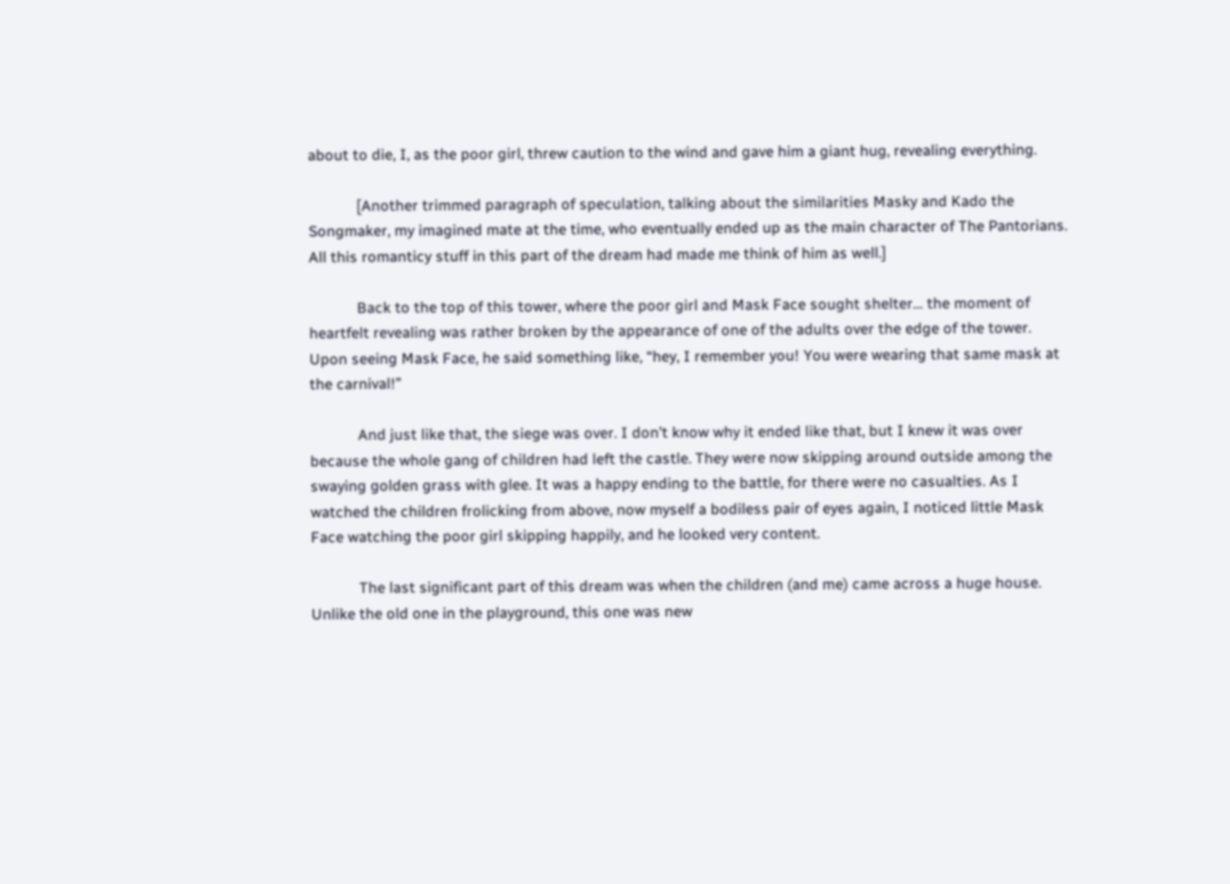about to die, I, as the poor girl, threw caution to the wind and gave him a giant hug, revealing everything.

            [Another trimmed paragraph of speculation, talking about the similarities Masky and Kado the Songmaker, my imagined mate at the time, who eventually ended up as the main character of The Pantorians. All this romanticy stuff in this part of the dream had made me think of him as well.]

            Back to the top of this tower, where the poor girl and Mask Face sought shelter… the moment of heartfelt revealing was rather broken by the appearance of one of the adults over the edge of the tower. Upon seeing Mask Face, he said something like, “hey, I remember you! You were wearing that same mask at the carnival!”

            And just like that, the siege was over. I don’t know why it ended like that, but I knew it was over because the whole gang of children had left the castle. They were now skipping around outside among the swaying golden grass with glee. It was a happy ending to the battle, for there were no casualties. As I watched the children frolicking from above, now myself a bodiless pair of eyes again, I noticed little Mask Face watching the poor girl skipping happily, and he looked very content.

            The last significant part of this dream was when the children (and me) came across a huge house. Unlike the old one in the playground, this one was new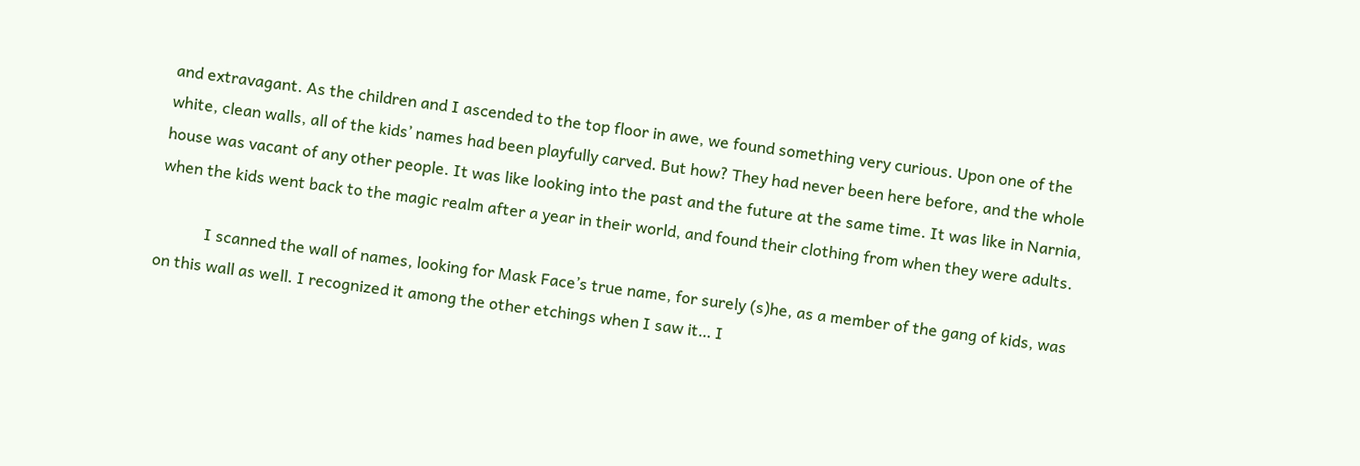and extravagant. As the children and I ascended to the top floor in awe, we found something very curious. Upon one of the white, clean walls, all of the kids’ names had been playfully carved. But how? They had never been here before, and the whole house was vacant of any other people. It was like looking into the past and the future at the same time. It was like in Narnia, when the kids went back to the magic realm after a year in their world, and found their clothing from when they were adults.

            I scanned the wall of names, looking for Mask Face’s true name, for surely (s)he, as a member of the gang of kids, was on this wall as well. I recognized it among the other etchings when I saw it… I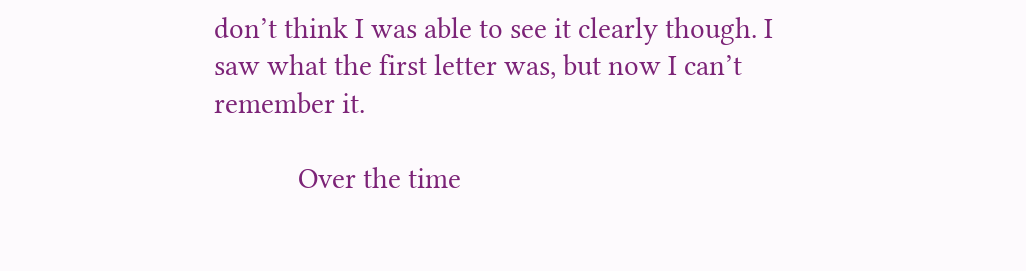don’t think I was able to see it clearly though. I saw what the first letter was, but now I can’t remember it.

            Over the time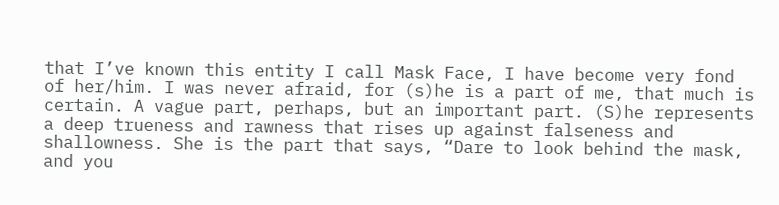that I’ve known this entity I call Mask Face, I have become very fond of her/him. I was never afraid, for (s)he is a part of me, that much is certain. A vague part, perhaps, but an important part. (S)he represents a deep trueness and rawness that rises up against falseness and shallowness. She is the part that says, “Dare to look behind the mask, and you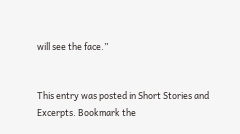will see the face.”


This entry was posted in Short Stories and Excerpts. Bookmark the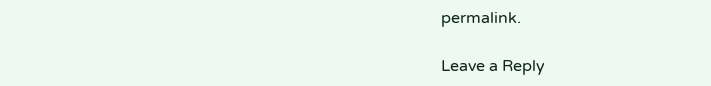permalink.

Leave a Reply